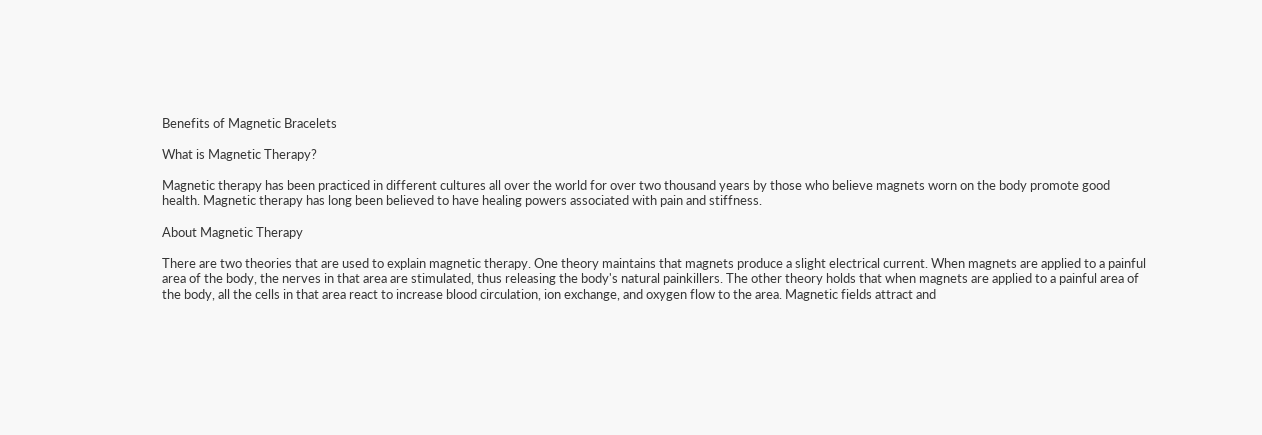Benefits of Magnetic Bracelets

What is Magnetic Therapy?

Magnetic therapy has been practiced in different cultures all over the world for over two thousand years by those who believe magnets worn on the body promote good health. Magnetic therapy has long been believed to have healing powers associated with pain and stiffness.

About Magnetic Therapy

There are two theories that are used to explain magnetic therapy. One theory maintains that magnets produce a slight electrical current. When magnets are applied to a painful area of the body, the nerves in that area are stimulated, thus releasing the body's natural painkillers. The other theory holds that when magnets are applied to a painful area of the body, all the cells in that area react to increase blood circulation, ion exchange, and oxygen flow to the area. Magnetic fields attract and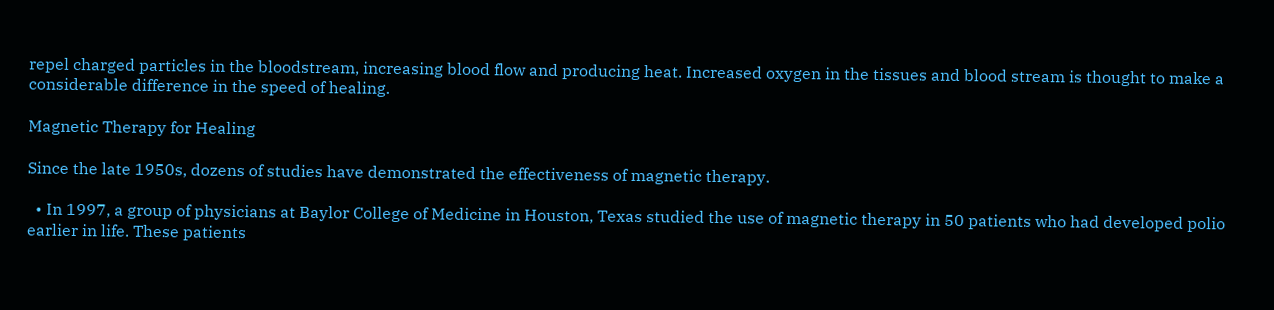repel charged particles in the bloodstream, increasing blood flow and producing heat. Increased oxygen in the tissues and blood stream is thought to make a considerable difference in the speed of healing.

Magnetic Therapy for Healing

Since the late 1950s, dozens of studies have demonstrated the effectiveness of magnetic therapy.

  • In 1997, a group of physicians at Baylor College of Medicine in Houston, Texas studied the use of magnetic therapy in 50 patients who had developed polio earlier in life. These patients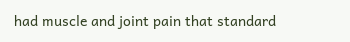had muscle and joint pain that standard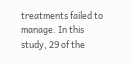treatments failed to manage. In this study, 29 of the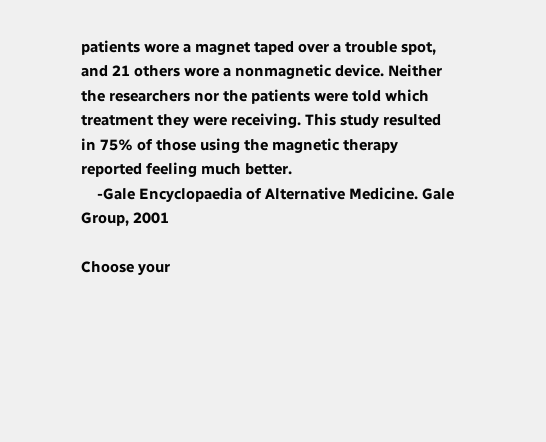patients wore a magnet taped over a trouble spot, and 21 others wore a nonmagnetic device. Neither the researchers nor the patients were told which treatment they were receiving. This study resulted in 75% of those using the magnetic therapy reported feeling much better.
    -Gale Encyclopaedia of Alternative Medicine. Gale Group, 2001

Choose your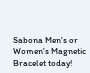Sabona Men's or Women's Magnetic Bracelet today!